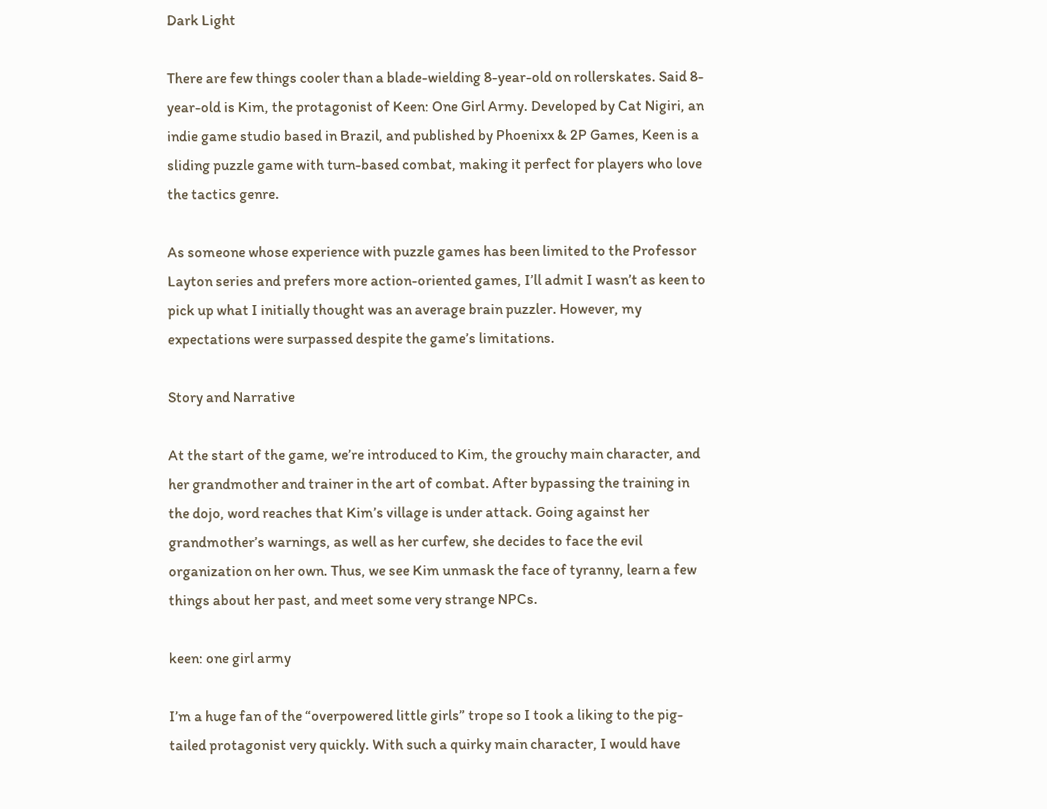Dark Light

There are few things cooler than a blade-wielding 8-year-old on rollerskates. Said 8-year-old is Kim, the protagonist of Keen: One Girl Army. Developed by Cat Nigiri, an indie game studio based in Brazil, and published by Phoenixx & 2P Games, Keen is a sliding puzzle game with turn-based combat, making it perfect for players who love the tactics genre.

As someone whose experience with puzzle games has been limited to the Professor Layton series and prefers more action-oriented games, I’ll admit I wasn’t as keen to pick up what I initially thought was an average brain puzzler. However, my expectations were surpassed despite the game’s limitations.

Story and Narrative

At the start of the game, we’re introduced to Kim, the grouchy main character, and her grandmother and trainer in the art of combat. After bypassing the training in the dojo, word reaches that Kim’s village is under attack. Going against her grandmother’s warnings, as well as her curfew, she decides to face the evil organization on her own. Thus, we see Kim unmask the face of tyranny, learn a few things about her past, and meet some very strange NPCs.

keen: one girl army

I’m a huge fan of the “overpowered little girls” trope so I took a liking to the pig-tailed protagonist very quickly. With such a quirky main character, I would have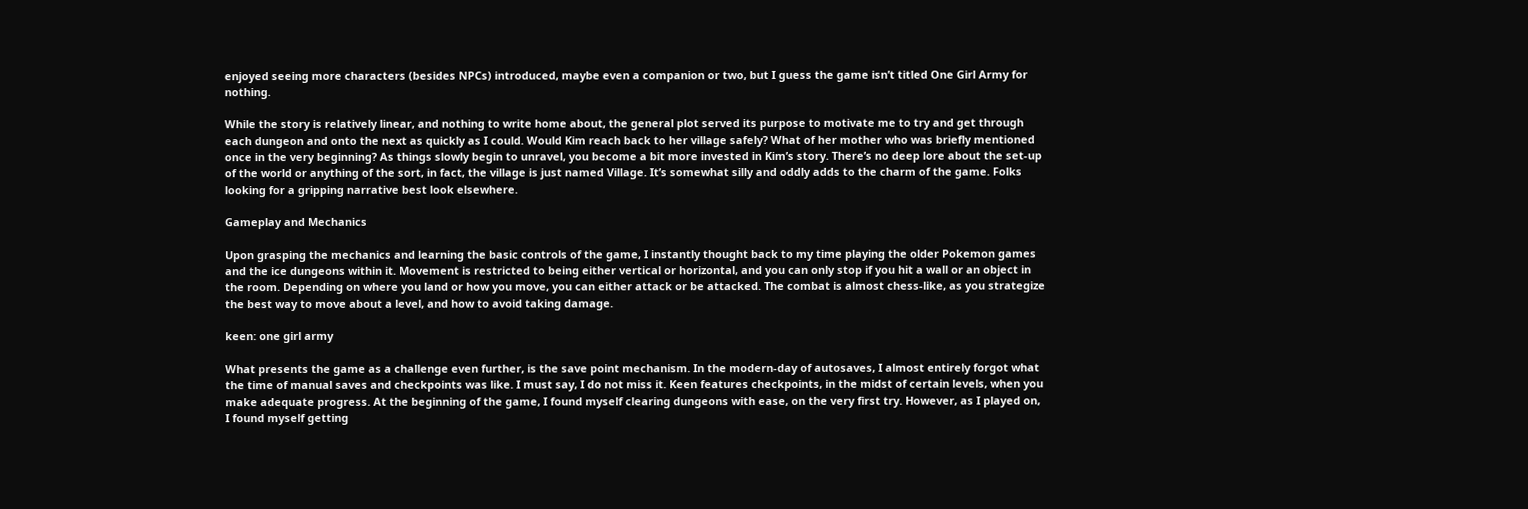enjoyed seeing more characters (besides NPCs) introduced, maybe even a companion or two, but I guess the game isn’t titled One Girl Army for nothing.

While the story is relatively linear, and nothing to write home about, the general plot served its purpose to motivate me to try and get through each dungeon and onto the next as quickly as I could. Would Kim reach back to her village safely? What of her mother who was briefly mentioned once in the very beginning? As things slowly begin to unravel, you become a bit more invested in Kim’s story. There’s no deep lore about the set-up of the world or anything of the sort, in fact, the village is just named Village. It’s somewhat silly and oddly adds to the charm of the game. Folks looking for a gripping narrative best look elsewhere.

Gameplay and Mechanics

Upon grasping the mechanics and learning the basic controls of the game, I instantly thought back to my time playing the older Pokemon games and the ice dungeons within it. Movement is restricted to being either vertical or horizontal, and you can only stop if you hit a wall or an object in the room. Depending on where you land or how you move, you can either attack or be attacked. The combat is almost chess-like, as you strategize the best way to move about a level, and how to avoid taking damage.

keen: one girl army

What presents the game as a challenge even further, is the save point mechanism. In the modern-day of autosaves, I almost entirely forgot what the time of manual saves and checkpoints was like. I must say, I do not miss it. Keen features checkpoints, in the midst of certain levels, when you make adequate progress. At the beginning of the game, I found myself clearing dungeons with ease, on the very first try. However, as I played on, I found myself getting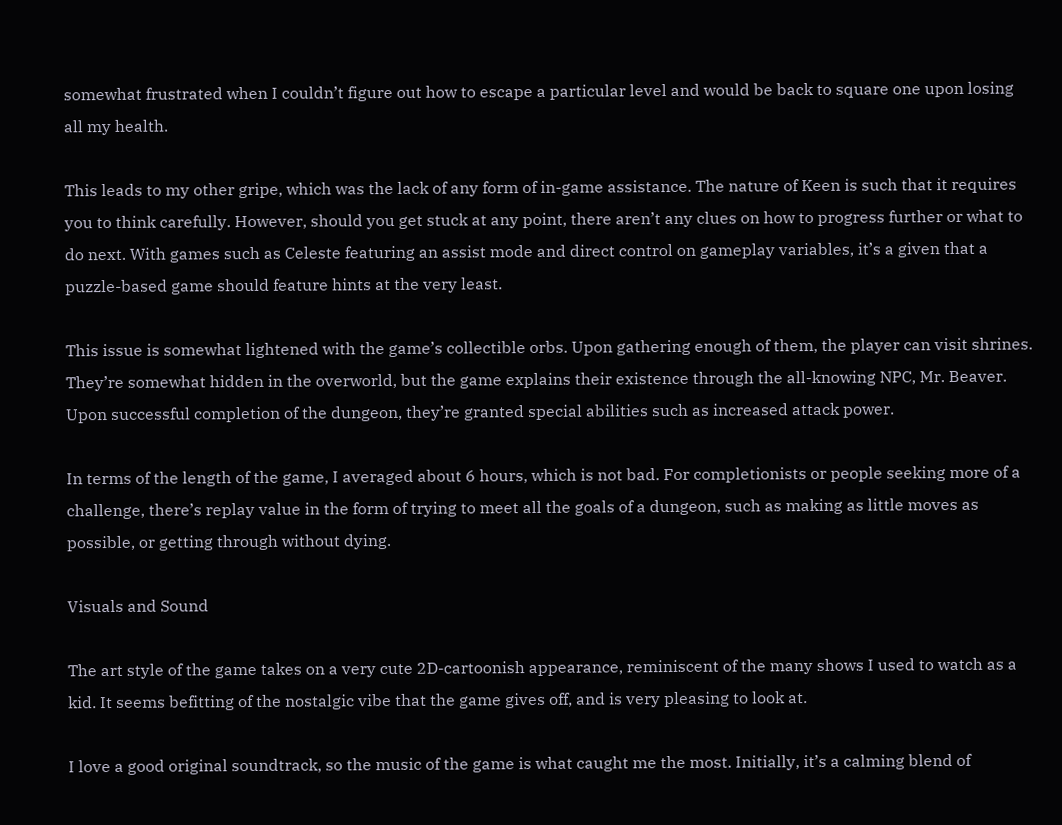somewhat frustrated when I couldn’t figure out how to escape a particular level and would be back to square one upon losing all my health.

This leads to my other gripe, which was the lack of any form of in-game assistance. The nature of Keen is such that it requires you to think carefully. However, should you get stuck at any point, there aren’t any clues on how to progress further or what to do next. With games such as Celeste featuring an assist mode and direct control on gameplay variables, it’s a given that a puzzle-based game should feature hints at the very least.

This issue is somewhat lightened with the game’s collectible orbs. Upon gathering enough of them, the player can visit shrines. They’re somewhat hidden in the overworld, but the game explains their existence through the all-knowing NPC, Mr. Beaver. Upon successful completion of the dungeon, they’re granted special abilities such as increased attack power.

In terms of the length of the game, I averaged about 6 hours, which is not bad. For completionists or people seeking more of a challenge, there’s replay value in the form of trying to meet all the goals of a dungeon, such as making as little moves as possible, or getting through without dying.

Visuals and Sound

The art style of the game takes on a very cute 2D-cartoonish appearance, reminiscent of the many shows I used to watch as a kid. It seems befitting of the nostalgic vibe that the game gives off, and is very pleasing to look at.

I love a good original soundtrack, so the music of the game is what caught me the most. Initially, it’s a calming blend of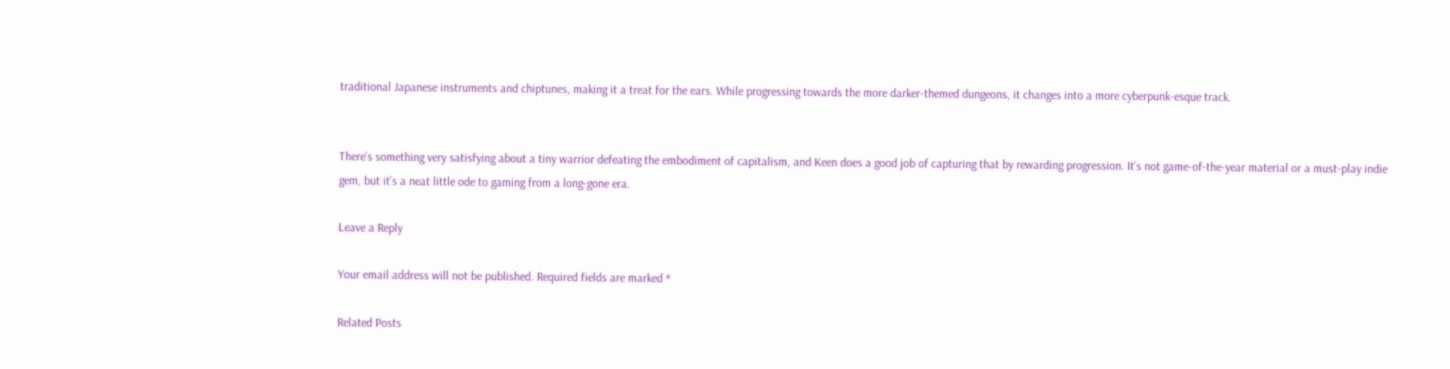traditional Japanese instruments and chiptunes, making it a treat for the ears. While progressing towards the more darker-themed dungeons, it changes into a more cyberpunk-esque track.


There’s something very satisfying about a tiny warrior defeating the embodiment of capitalism, and Keen does a good job of capturing that by rewarding progression. It’s not game-of-the-year material or a must-play indie gem, but it’s a neat little ode to gaming from a long-gone era.

Leave a Reply

Your email address will not be published. Required fields are marked *

Related Posts